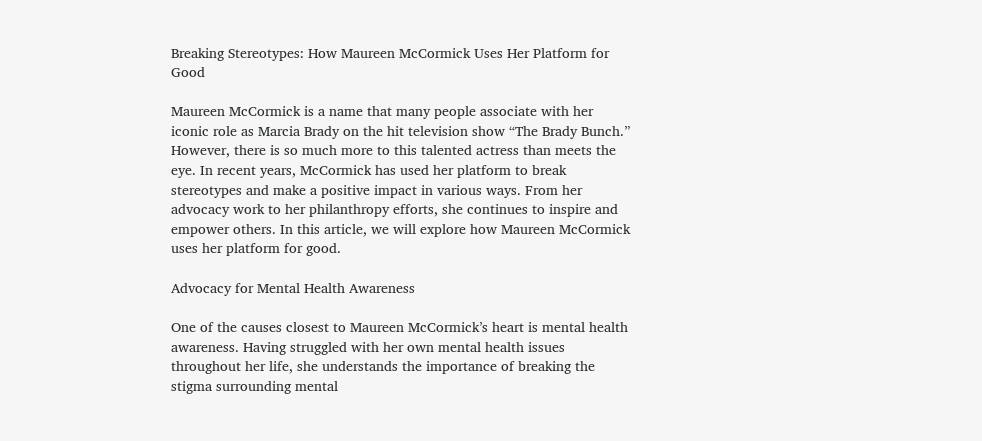Breaking Stereotypes: How Maureen McCormick Uses Her Platform for Good

Maureen McCormick is a name that many people associate with her iconic role as Marcia Brady on the hit television show “The Brady Bunch.” However, there is so much more to this talented actress than meets the eye. In recent years, McCormick has used her platform to break stereotypes and make a positive impact in various ways. From her advocacy work to her philanthropy efforts, she continues to inspire and empower others. In this article, we will explore how Maureen McCormick uses her platform for good.

Advocacy for Mental Health Awareness

One of the causes closest to Maureen McCormick’s heart is mental health awareness. Having struggled with her own mental health issues throughout her life, she understands the importance of breaking the stigma surrounding mental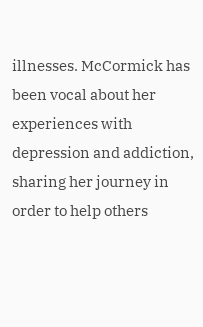illnesses. McCormick has been vocal about her experiences with depression and addiction, sharing her journey in order to help others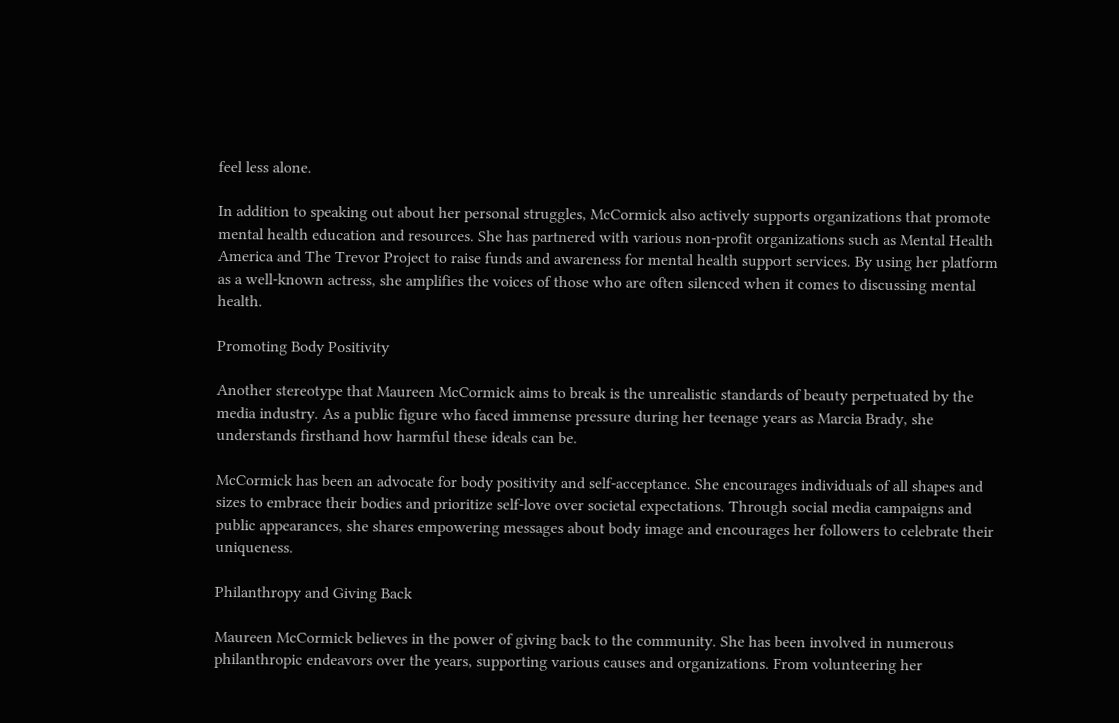feel less alone.

In addition to speaking out about her personal struggles, McCormick also actively supports organizations that promote mental health education and resources. She has partnered with various non-profit organizations such as Mental Health America and The Trevor Project to raise funds and awareness for mental health support services. By using her platform as a well-known actress, she amplifies the voices of those who are often silenced when it comes to discussing mental health.

Promoting Body Positivity

Another stereotype that Maureen McCormick aims to break is the unrealistic standards of beauty perpetuated by the media industry. As a public figure who faced immense pressure during her teenage years as Marcia Brady, she understands firsthand how harmful these ideals can be.

McCormick has been an advocate for body positivity and self-acceptance. She encourages individuals of all shapes and sizes to embrace their bodies and prioritize self-love over societal expectations. Through social media campaigns and public appearances, she shares empowering messages about body image and encourages her followers to celebrate their uniqueness.

Philanthropy and Giving Back

Maureen McCormick believes in the power of giving back to the community. She has been involved in numerous philanthropic endeavors over the years, supporting various causes and organizations. From volunteering her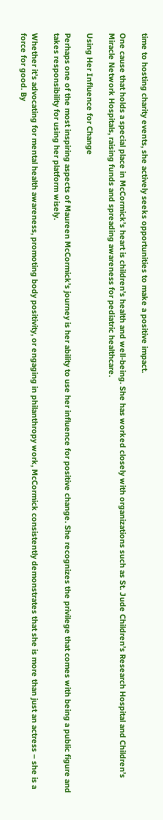time to hosting charity events, she actively seeks opportunities to make a positive impact.

One cause that holds a special place in McCormick’s heart is children’s health and well-being. She has worked closely with organizations such as St. Jude Children’s Research Hospital and Children’s Miracle Network Hospitals, raising funds and spreading awareness for pediatric healthcare.

Using Her Influence for Change

Perhaps one of the most inspiring aspects of Maureen McCormick’s journey is her ability to use her influence for positive change. She recognizes the privilege that comes with being a public figure and takes responsibility for using her platform wisely.

Whether it’s advocating for mental health awareness, promoting body positivity, or engaging in philanthropy work, McCormick consistently demonstrates that she is more than just an actress – she is a force for good. By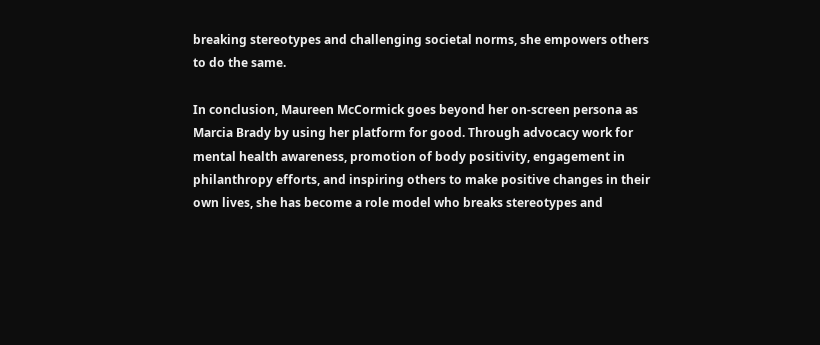breaking stereotypes and challenging societal norms, she empowers others to do the same.

In conclusion, Maureen McCormick goes beyond her on-screen persona as Marcia Brady by using her platform for good. Through advocacy work for mental health awareness, promotion of body positivity, engagement in philanthropy efforts, and inspiring others to make positive changes in their own lives, she has become a role model who breaks stereotypes and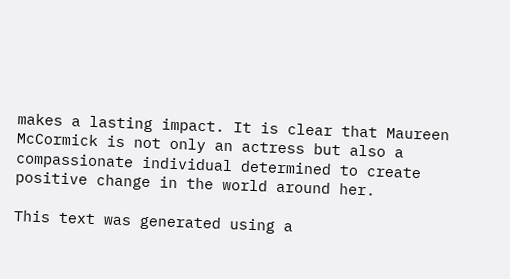makes a lasting impact. It is clear that Maureen McCormick is not only an actress but also a compassionate individual determined to create positive change in the world around her.

This text was generated using a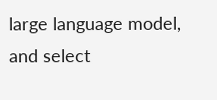large language model, and select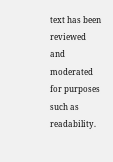text has been reviewed and moderated for purposes such as readability.